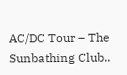AC/DC Tour – The Sunbathing Club..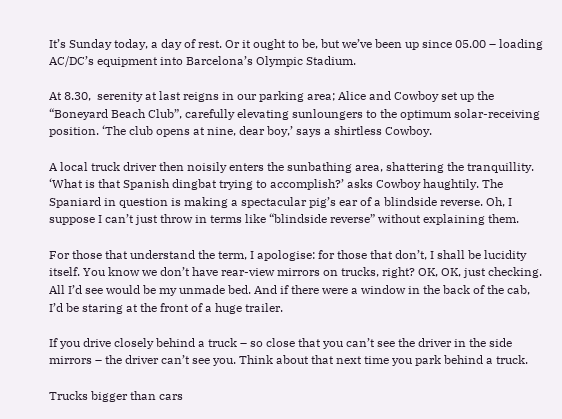It’s Sunday today, a day of rest. Or it ought to be, but we’ve been up since 05.00 – loading AC/DC’s equipment into Barcelona’s Olympic Stadium.

At 8.30,  serenity at last reigns in our parking area; Alice and Cowboy set up the “Boneyard Beach Club”, carefully elevating sunloungers to the optimum solar-receiving position. ‘The club opens at nine, dear boy,’ says a shirtless Cowboy.

A local truck driver then noisily enters the sunbathing area, shattering the tranquillity. ‘What is that Spanish dingbat trying to accomplish?’ asks Cowboy haughtily. The Spaniard in question is making a spectacular pig’s ear of a blindside reverse. Oh, I suppose I can’t just throw in terms like “blindside reverse” without explaining them.

For those that understand the term, I apologise: for those that don’t, I shall be lucidity itself. You know we don’t have rear-view mirrors on trucks, right? OK, OK, just checking. All I’d see would be my unmade bed. And if there were a window in the back of the cab, I’d be staring at the front of a huge trailer.

If you drive closely behind a truck – so close that you can’t see the driver in the side mirrors – the driver can’t see you. Think about that next time you park behind a truck.

Trucks bigger than cars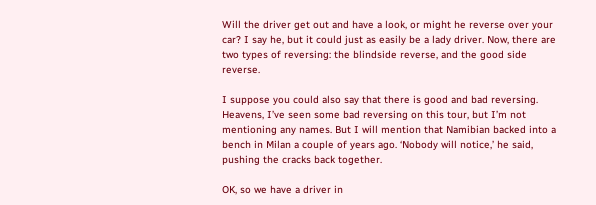Will the driver get out and have a look, or might he reverse over your car? I say he, but it could just as easily be a lady driver. Now, there are two types of reversing: the blindside reverse, and the good side reverse.

I suppose you could also say that there is good and bad reversing. Heavens, I’ve seen some bad reversing on this tour, but I’m not mentioning any names. But I will mention that Namibian backed into a bench in Milan a couple of years ago. ‘Nobody will notice,’ he said, pushing the cracks back together.

OK, so we have a driver in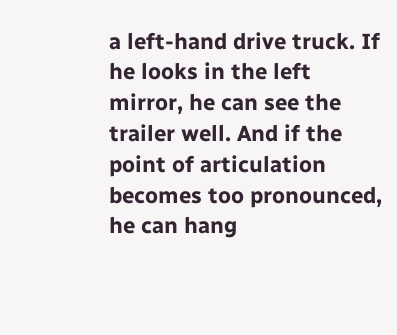a left-hand drive truck. If he looks in the left mirror, he can see the trailer well. And if the point of articulation becomes too pronounced, he can hang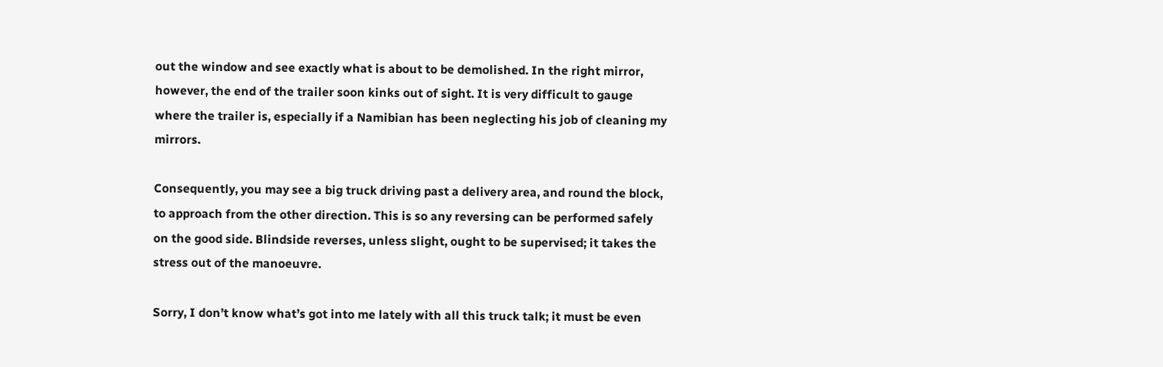out the window and see exactly what is about to be demolished. In the right mirror, however, the end of the trailer soon kinks out of sight. It is very difficult to gauge where the trailer is, especially if a Namibian has been neglecting his job of cleaning my mirrors.

Consequently, you may see a big truck driving past a delivery area, and round the block, to approach from the other direction. This is so any reversing can be performed safely on the good side. Blindside reverses, unless slight, ought to be supervised; it takes the stress out of the manoeuvre.

Sorry, I don’t know what’s got into me lately with all this truck talk; it must be even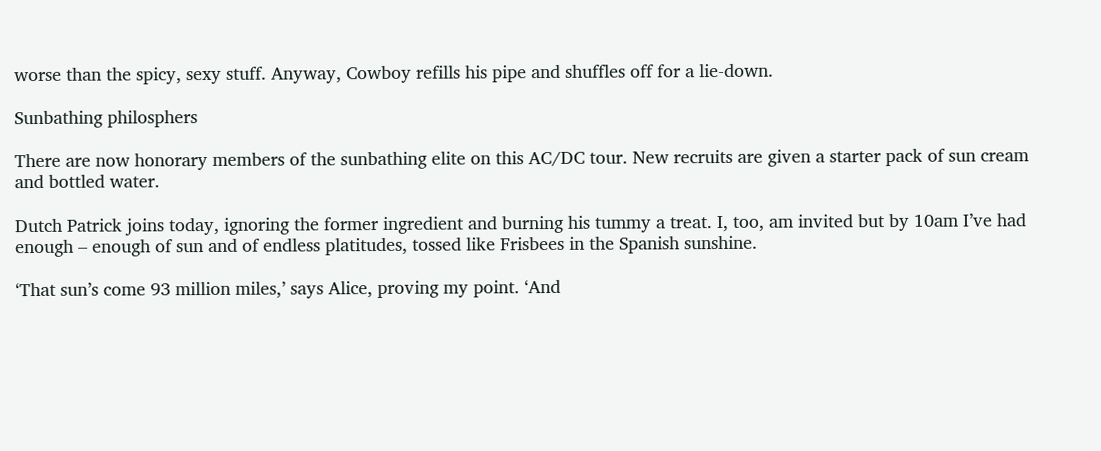worse than the spicy, sexy stuff. Anyway, Cowboy refills his pipe and shuffles off for a lie-down.

Sunbathing philosphers

There are now honorary members of the sunbathing elite on this AC/DC tour. New recruits are given a starter pack of sun cream and bottled water.

Dutch Patrick joins today, ignoring the former ingredient and burning his tummy a treat. I, too, am invited but by 10am I’ve had enough – enough of sun and of endless platitudes, tossed like Frisbees in the Spanish sunshine.

‘That sun’s come 93 million miles,’ says Alice, proving my point. ‘And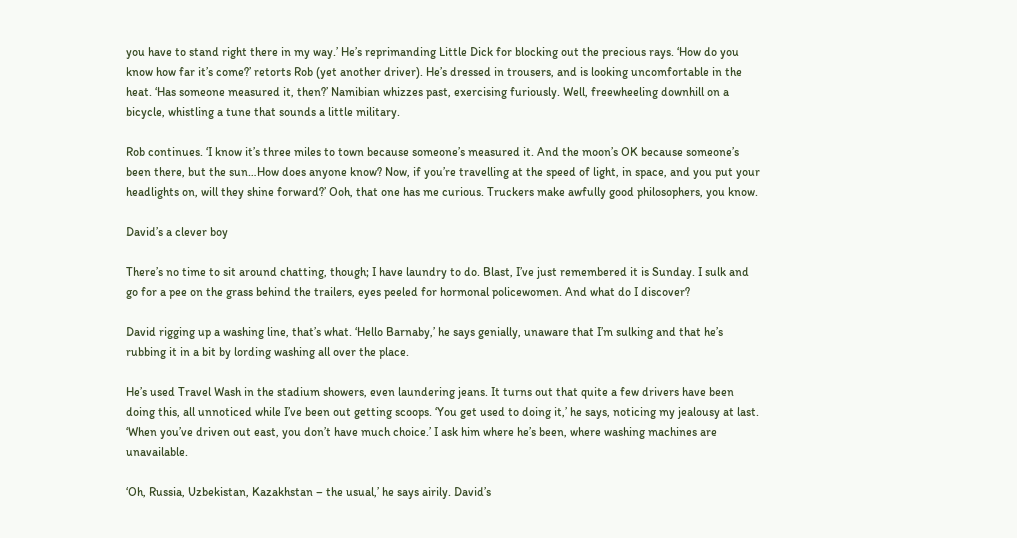you have to stand right there in my way.’ He’s reprimanding Little Dick for blocking out the precious rays. ‘How do you know how far it’s come?’ retorts Rob (yet another driver). He’s dressed in trousers, and is looking uncomfortable in the heat. ‘Has someone measured it, then?’ Namibian whizzes past, exercising furiously. Well, freewheeling downhill on a bicycle, whistling a tune that sounds a little military.

Rob continues. ‘I know it’s three miles to town because someone’s measured it. And the moon’s OK because someone’s been there, but the sun…How does anyone know? Now, if you’re travelling at the speed of light, in space, and you put your headlights on, will they shine forward?’ Ooh, that one has me curious. Truckers make awfully good philosophers, you know.

David’s a clever boy

There’s no time to sit around chatting, though; I have laundry to do. Blast, I’ve just remembered it is Sunday. I sulk and go for a pee on the grass behind the trailers, eyes peeled for hormonal policewomen. And what do I discover?

David rigging up a washing line, that’s what. ‘Hello Barnaby,’ he says genially, unaware that I’m sulking and that he’s rubbing it in a bit by lording washing all over the place.

He’s used Travel Wash in the stadium showers, even laundering jeans. It turns out that quite a few drivers have been doing this, all unnoticed while I’ve been out getting scoops. ‘You get used to doing it,’ he says, noticing my jealousy at last. ‘When you’ve driven out east, you don’t have much choice.’ I ask him where he’s been, where washing machines are unavailable.

‘Oh, Russia, Uzbekistan, Kazakhstan – the usual,’ he says airily. David’s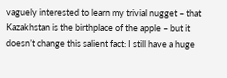vaguely interested to learn my trivial nugget – that Kazakhstan is the birthplace of the apple – but it doesn’t change this salient fact: I still have a huge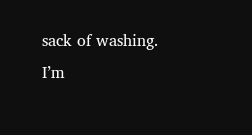sack of washing. I’m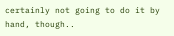certainly not going to do it by hand, though..